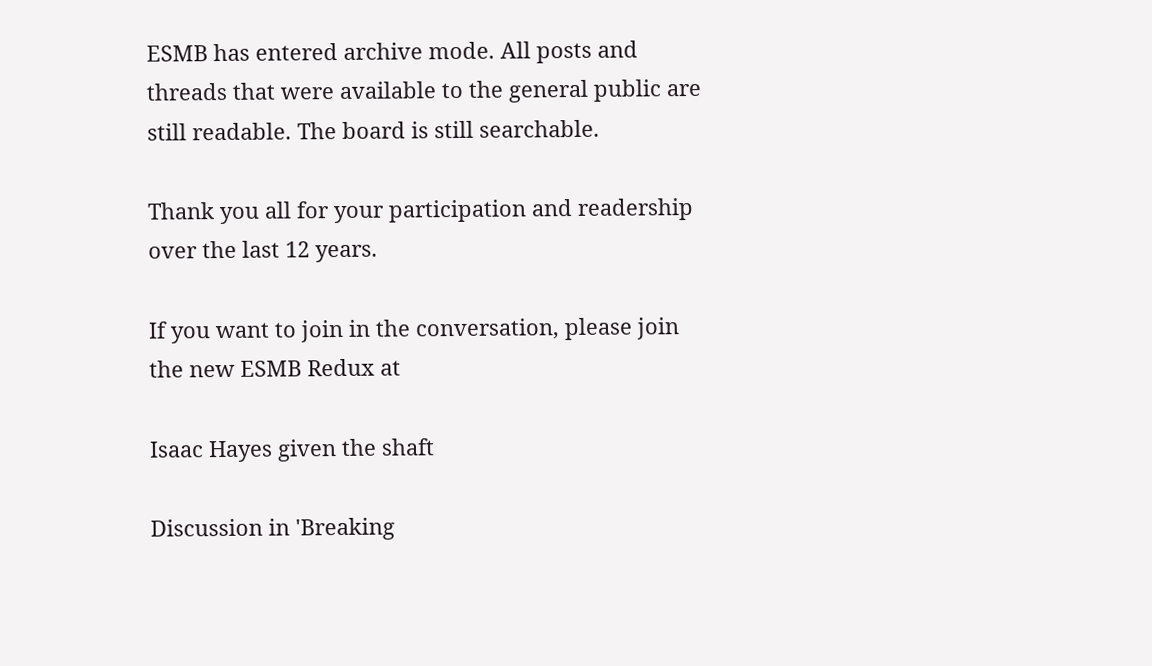ESMB has entered archive mode. All posts and threads that were available to the general public are still readable. The board is still searchable.

Thank you all for your participation and readership over the last 12 years.

If you want to join in the conversation, please join the new ESMB Redux at

Isaac Hayes given the shaft

Discussion in 'Breaking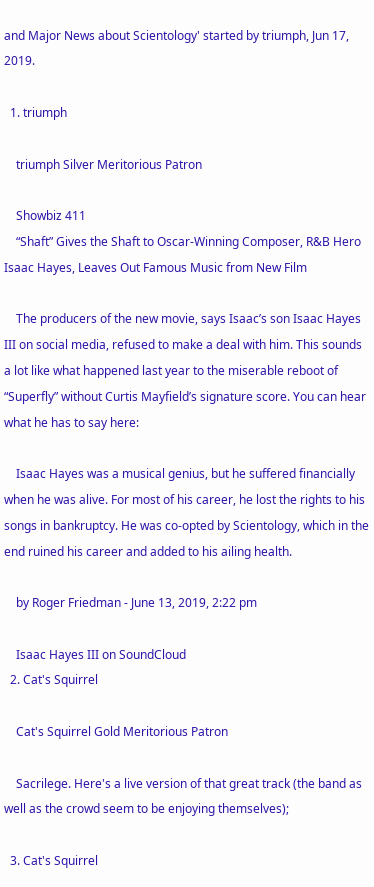and Major News about Scientology' started by triumph, Jun 17, 2019.

  1. triumph

    triumph Silver Meritorious Patron

    Showbiz 411
    “Shaft” Gives the Shaft to Oscar-Winning Composer, R&B Hero Isaac Hayes, Leaves Out Famous Music from New Film

    The producers of the new movie, says Isaac’s son Isaac Hayes III on social media, refused to make a deal with him. This sounds a lot like what happened last year to the miserable reboot of “Superfly” without Curtis Mayfield’s signature score. You can hear what he has to say here:

    Isaac Hayes was a musical genius, but he suffered financially when he was alive. For most of his career, he lost the rights to his songs in bankruptcy. He was co-opted by Scientology, which in the end ruined his career and added to his ailing health.

    by Roger Friedman - June 13, 2019, 2:22 pm

    Isaac Hayes III on SoundCloud
  2. Cat's Squirrel

    Cat's Squirrel Gold Meritorious Patron

    Sacrilege. Here's a live version of that great track (the band as well as the crowd seem to be enjoying themselves);

  3. Cat's Squirrel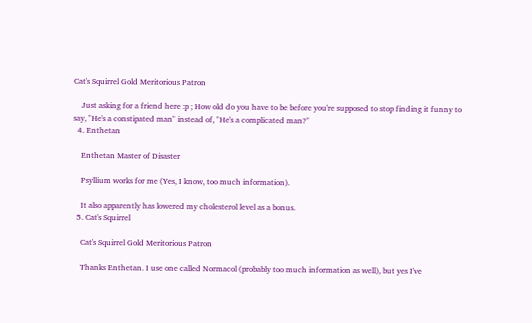Cat's Squirrel Gold Meritorious Patron

    Just asking for a friend here :p ; How old do you have to be before you're supposed to stop finding it funny to say, "He's a constipated man" instead of, "He's a complicated man?"
  4. Enthetan

    Enthetan Master of Disaster

    Psyllium works for me (Yes, I know, too much information).

    It also apparently has lowered my cholesterol level as a bonus.
  5. Cat's Squirrel

    Cat's Squirrel Gold Meritorious Patron

    Thanks Enthetan. I use one called Normacol (probably too much information as well), but yes I've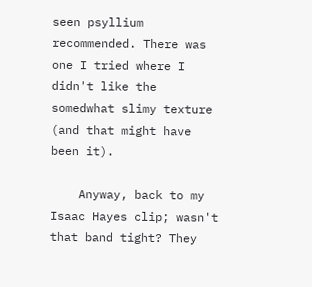seen psyllium recommended. There was one I tried where I didn't like the somedwhat slimy texture (and that might have been it).

    Anyway, back to my Isaac Hayes clip; wasn't that band tight? They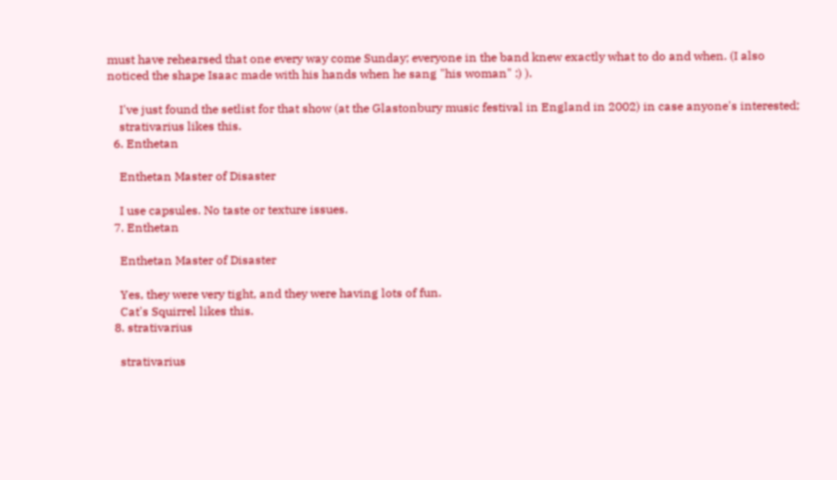must have rehearsed that one every way come Sunday; everyone in the band knew exactly what to do and when. (I also noticed the shape Isaac made with his hands when he sang "his woman" :) ).

    I've just found the setlist for that show (at the Glastonbury music festival in England in 2002) in case anyone's interested;
    strativarius likes this.
  6. Enthetan

    Enthetan Master of Disaster

    I use capsules. No taste or texture issues.
  7. Enthetan

    Enthetan Master of Disaster

    Yes, they were very tight, and they were having lots of fun.
    Cat's Squirrel likes this.
  8. strativarius

    strativarius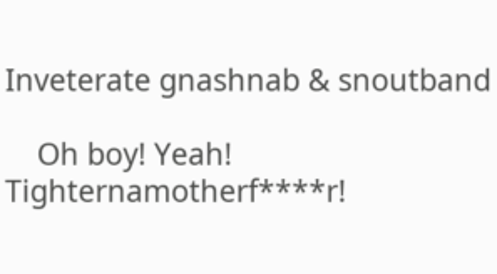Inveterate gnashnab & snoutband

    Oh boy! Yeah! Tighternamotherf****r!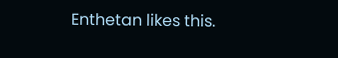Enthetan likes this.